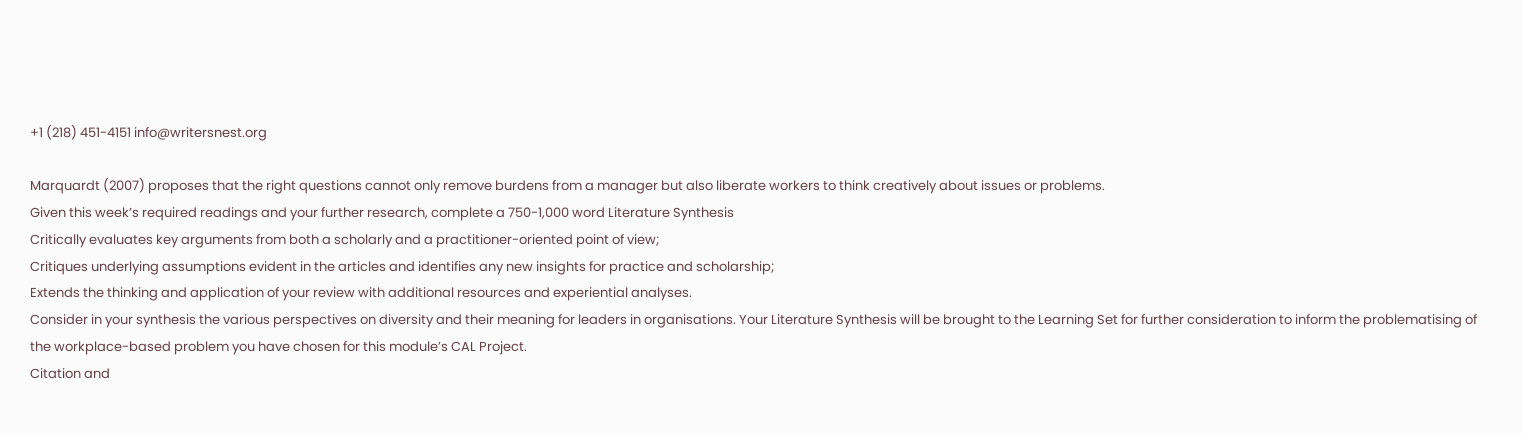+1 (218) 451-4151 info@writersnest.org

Marquardt (2007) proposes that the right questions cannot only remove burdens from a manager but also liberate workers to think creatively about issues or problems.
Given this week’s required readings and your further research, complete a 750-1,000 word Literature Synthesis
Critically evaluates key arguments from both a scholarly and a practitioner-oriented point of view;
Critiques underlying assumptions evident in the articles and identifies any new insights for practice and scholarship;
Extends the thinking and application of your review with additional resources and experiential analyses.
Consider in your synthesis the various perspectives on diversity and their meaning for leaders in organisations. Your Literature Synthesis will be brought to the Learning Set for further consideration to inform the problematising of the workplace-based problem you have chosen for this module’s CAL Project.
Citation and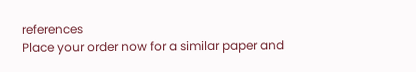references
Place your order now for a similar paper and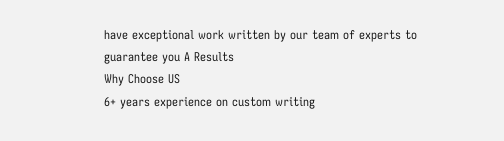have exceptional work written by our team of experts to guarantee you A Results
Why Choose US
6+ years experience on custom writing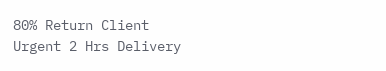80% Return Client
Urgent 2 Hrs Delivery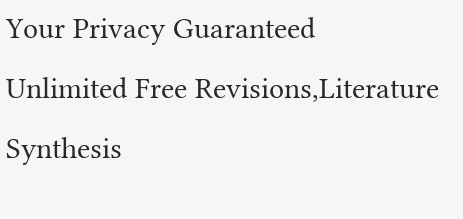Your Privacy Guaranteed
Unlimited Free Revisions,Literature Synthesis